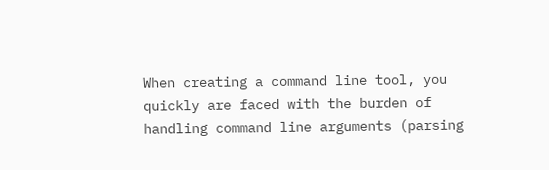When creating a command line tool, you quickly are faced with the burden of handling command line arguments (parsing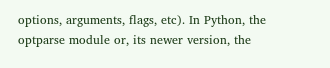options, arguments, flags, etc). In Python, the optparse module or, its newer version, the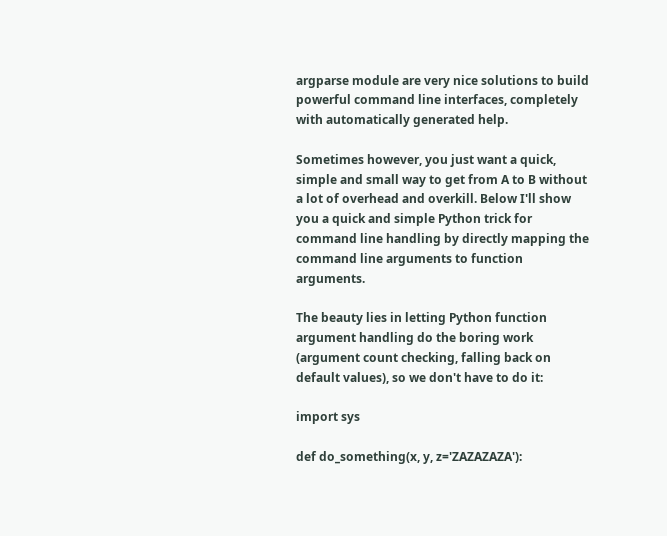argparse module are very nice solutions to build powerful command line interfaces, completely with automatically generated help.

Sometimes however, you just want a quick, simple and small way to get from A to B without a lot of overhead and overkill. Below I'll show you a quick and simple Python trick for command line handling by directly mapping the command line arguments to function arguments.

The beauty lies in letting Python function argument handling do the boring work (argument count checking, falling back on default values), so we don't have to do it:

import sys

def do_something(x, y, z='ZAZAZAZA'):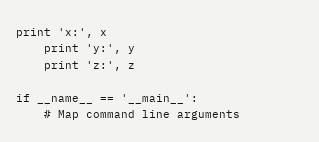print 'x:', x
    print 'y:', y
    print 'z:', z

if __name__ == '__main__':
    # Map command line arguments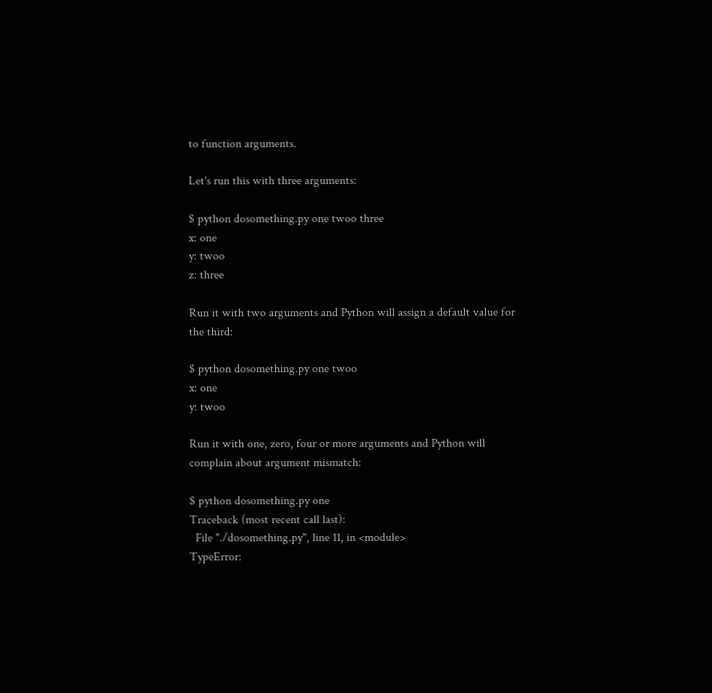to function arguments.

Let's run this with three arguments:

$ python dosomething.py one twoo three
x: one
y: twoo
z: three

Run it with two arguments and Python will assign a default value for the third:

$ python dosomething.py one twoo
x: one
y: twoo

Run it with one, zero, four or more arguments and Python will complain about argument mismatch:

$ python dosomething.py one
Traceback (most recent call last):
  File "./dosomething.py", line 11, in <module>
TypeError: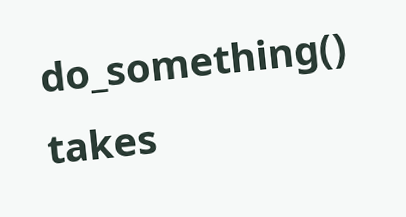do_something() takes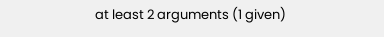at least 2 arguments (1 given)